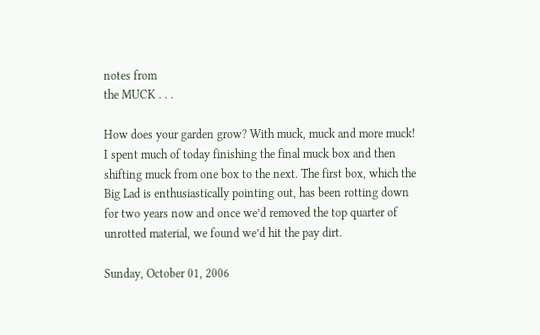notes from
the MUCK . . .

How does your garden grow? With muck, muck and more muck! I spent much of today finishing the final muck box and then shifting muck from one box to the next. The first box, which the Big Lad is enthusiastically pointing out, has been rotting down for two years now and once we’d removed the top quarter of unrotted material, we found we’d hit the pay dirt.

Sunday, October 01, 2006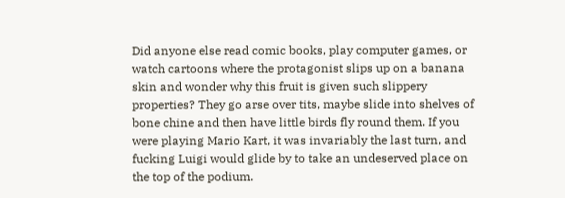Did anyone else read comic books, play computer games, or watch cartoons where the protagonist slips up on a banana skin and wonder why this fruit is given such slippery properties? They go arse over tits, maybe slide into shelves of bone chine and then have little birds fly round them. If you were playing Mario Kart, it was invariably the last turn, and fucking Luigi would glide by to take an undeserved place on the top of the podium.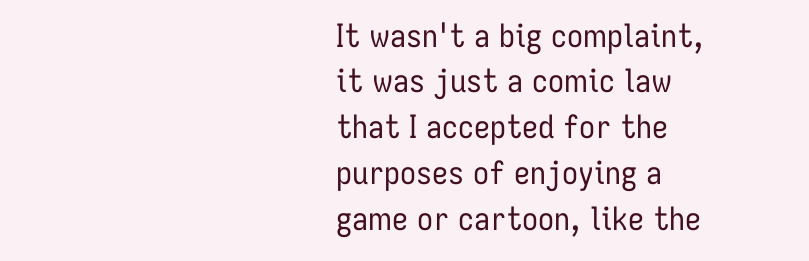It wasn't a big complaint, it was just a comic law that I accepted for the purposes of enjoying a game or cartoon, like the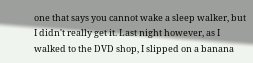one that says you cannot wake a sleep walker, but I didn't really get it. Last night however, as I walked to the DVD shop, I slipped on a banana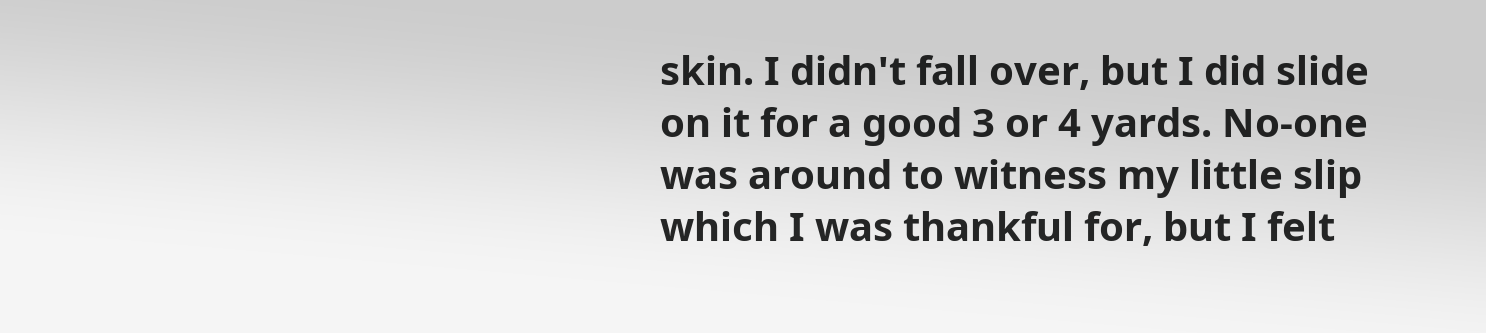skin. I didn't fall over, but I did slide on it for a good 3 or 4 yards. No-one was around to witness my little slip which I was thankful for, but I felt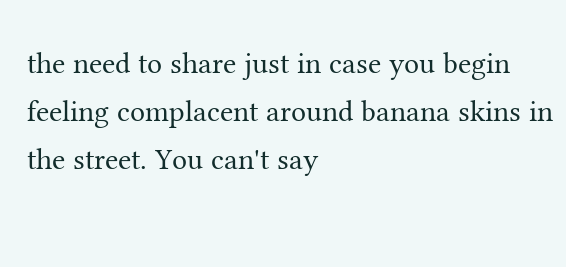the need to share just in case you begin feeling complacent around banana skins in the street. You can't say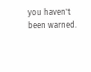you haven't been warned.